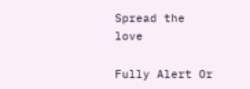Spread the love

Fully Alert Or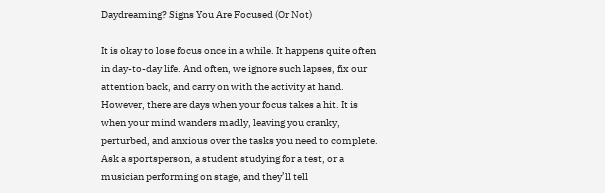Daydreaming? Signs You Are Focused (Or Not)

It is okay to lose focus once in a while. It happens quite often in day-to-day life. And often, we ignore such lapses, fix our attention back, and carry on with the activity at hand. However, there are days when your focus takes a hit. It is when your mind wanders madly, leaving you cranky, perturbed, and anxious over the tasks you need to complete. Ask a sportsperson, a student studying for a test, or a musician performing on stage, and they’ll tell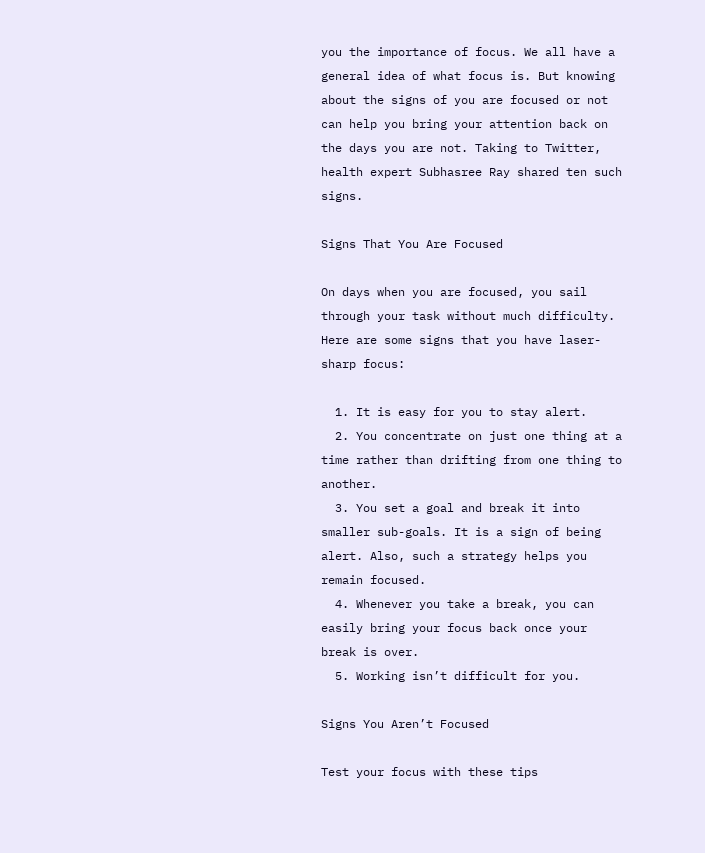you the importance of focus. We all have a general idea of what focus is. But knowing about the signs of you are focused or not can help you bring your attention back on the days you are not. Taking to Twitter, health expert Subhasree Ray shared ten such signs.

Signs That You Are Focused

On days when you are focused, you sail through your task without much difficulty. Here are some signs that you have laser-sharp focus:

  1. It is easy for you to stay alert.
  2. You concentrate on just one thing at a time rather than drifting from one thing to another.
  3. You set a goal and break it into smaller sub-goals. It is a sign of being alert. Also, such a strategy helps you remain focused.
  4. Whenever you take a break, you can easily bring your focus back once your break is over.
  5. Working isn’t difficult for you.

Signs You Aren’t Focused

Test your focus with these tips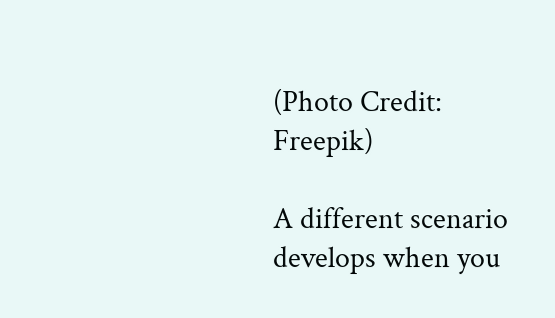(Photo Credit: Freepik)

A different scenario develops when you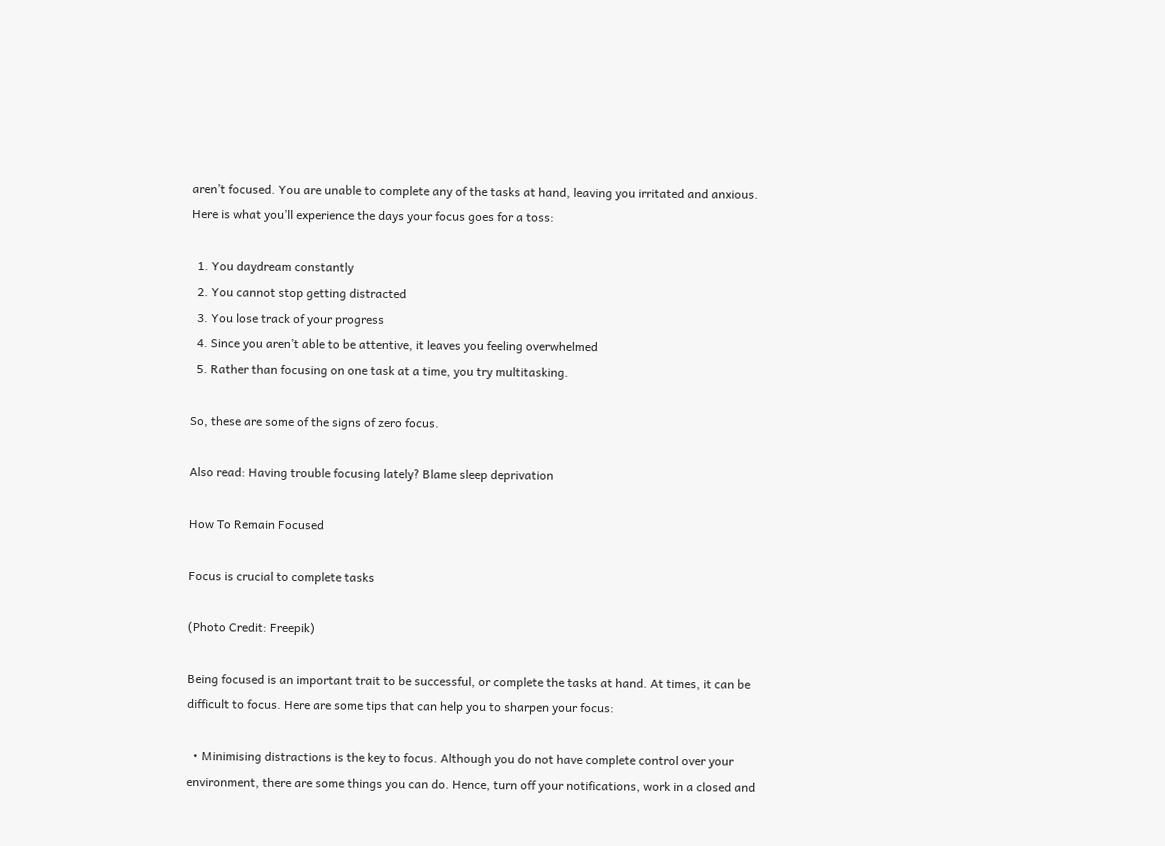aren’t focused. You are unable to complete any of the tasks at hand, leaving you irritated and anxious. Here is what you’ll experience the days your focus goes for a toss:

  1. You daydream constantly
  2. You cannot stop getting distracted
  3. You lose track of your progress
  4. Since you aren’t able to be attentive, it leaves you feeling overwhelmed
  5. Rather than focusing on one task at a time, you try multitasking.

So, these are some of the signs of zero focus.

Also read: Having trouble focusing lately? Blame sleep deprivation

How To Remain Focused

Focus is crucial to complete tasks

(Photo Credit: Freepik)

Being focused is an important trait to be successful, or complete the tasks at hand. At times, it can be difficult to focus. Here are some tips that can help you to sharpen your focus:

  • Minimising distractions is the key to focus. Although you do not have complete control over your environment, there are some things you can do. Hence, turn off your notifications, work in a closed and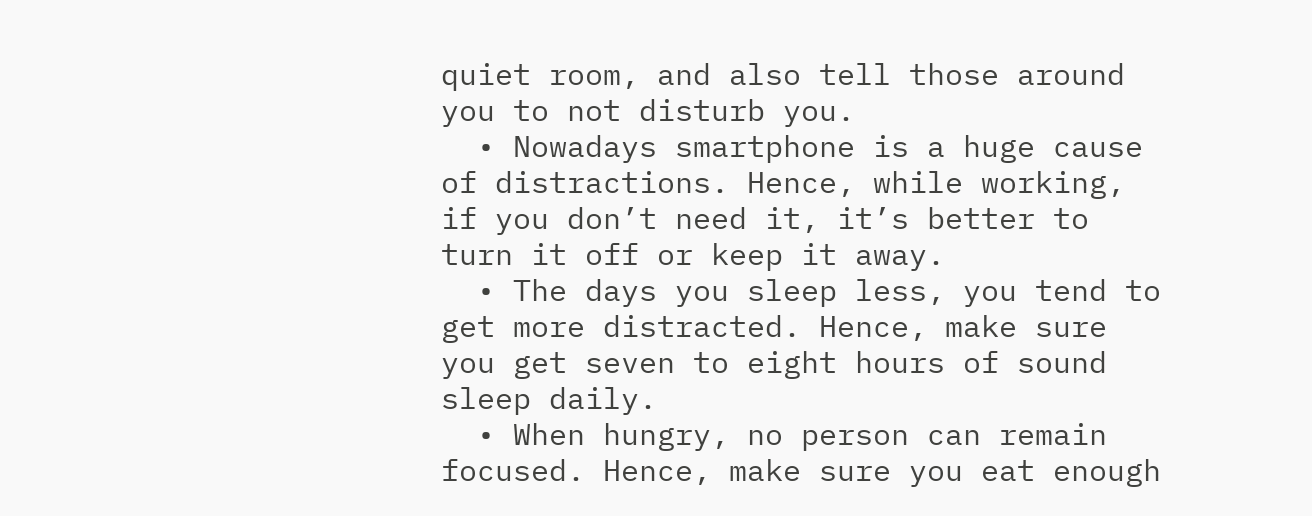quiet room, and also tell those around you to not disturb you.
  • Nowadays smartphone is a huge cause of distractions. Hence, while working, if you don’t need it, it’s better to turn it off or keep it away.
  • The days you sleep less, you tend to get more distracted. Hence, make sure you get seven to eight hours of sound sleep daily.
  • When hungry, no person can remain focused. Hence, make sure you eat enough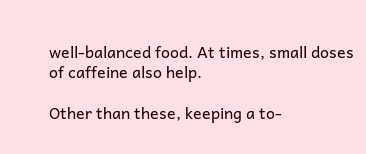well-balanced food. At times, small doses of caffeine also help.

Other than these, keeping a to-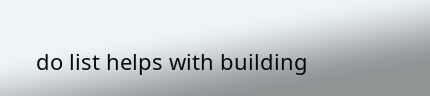do list helps with building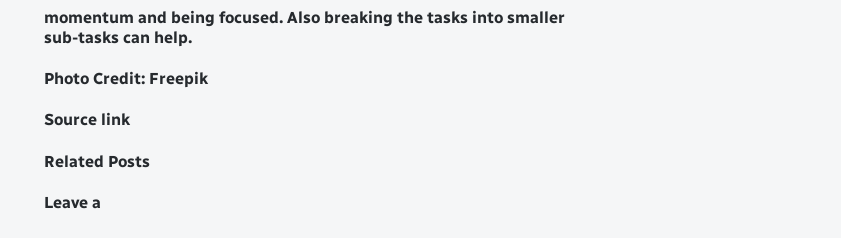momentum and being focused. Also breaking the tasks into smaller sub-tasks can help.

Photo Credit: Freepik

Source link

Related Posts

Leave a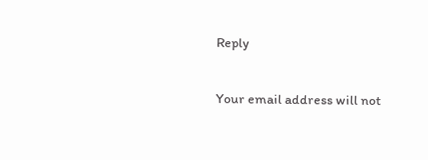Reply

Your email address will not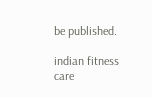be published.

indian fitness care